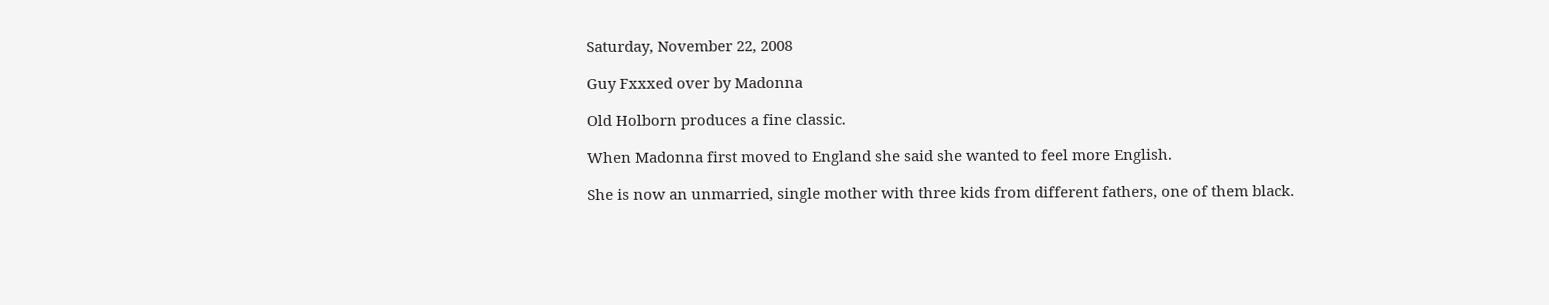Saturday, November 22, 2008

Guy Fxxxed over by Madonna

Old Holborn produces a fine classic.

When Madonna first moved to England she said she wanted to feel more English.

She is now an unmarried, single mother with three kids from different fathers, one of them black.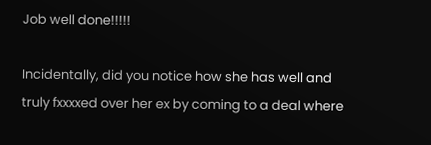Job well done!!!!!

Incidentally, did you notice how she has well and truly fxxxxed over her ex by coming to a deal where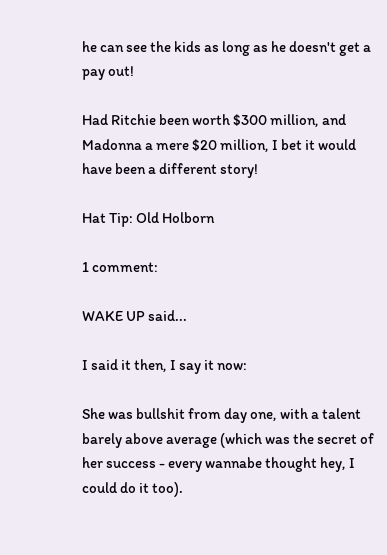he can see the kids as long as he doesn't get a pay out!

Had Ritchie been worth $300 million, and Madonna a mere $20 million, I bet it would have been a different story!

Hat Tip: Old Holborn

1 comment:

WAKE UP said...

I said it then, I say it now:

She was bullshit from day one, with a talent barely above average (which was the secret of her success - every wannabe thought hey, I could do it too).